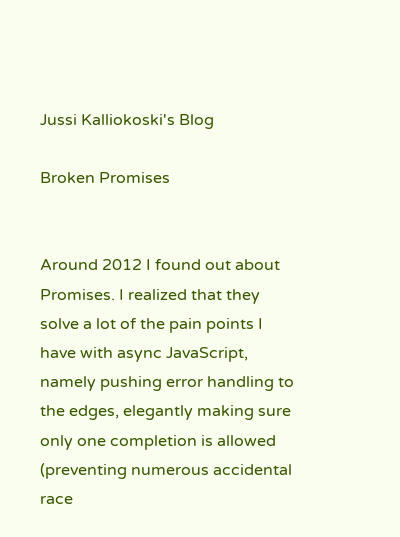Jussi Kalliokoski's Blog

Broken Promises


Around 2012 I found out about Promises. I realized that they solve a lot of the pain points I have with async JavaScript, namely pushing error handling to the edges, elegantly making sure only one completion is allowed (preventing numerous accidental race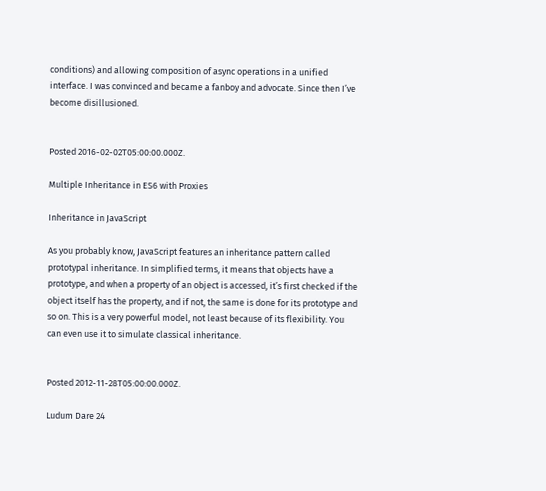conditions) and allowing composition of async operations in a unified interface. I was convinced and became a fanboy and advocate. Since then I’ve become disillusioned.


Posted 2016-02-02T05:00:00.000Z.

Multiple Inheritance in ES6 with Proxies

Inheritance in JavaScript

As you probably know, JavaScript features an inheritance pattern called prototypal inheritance. In simplified terms, it means that objects have a prototype, and when a property of an object is accessed, it’s first checked if the object itself has the property, and if not, the same is done for its prototype and so on. This is a very powerful model, not least because of its flexibility. You can even use it to simulate classical inheritance.


Posted 2012-11-28T05:00:00.000Z.

Ludum Dare 24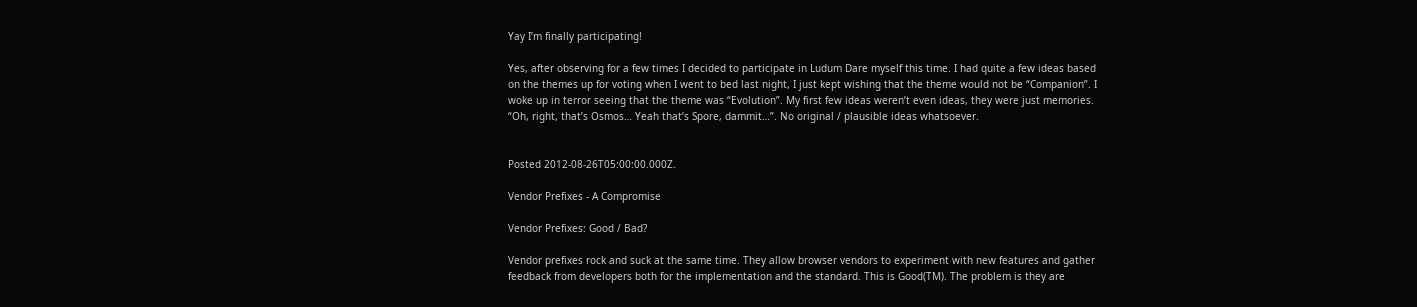Yay I’m finally participating!

Yes, after observing for a few times I decided to participate in Ludum Dare myself this time. I had quite a few ideas based on the themes up for voting when I went to bed last night, I just kept wishing that the theme would not be “Companion”. I woke up in terror seeing that the theme was “Evolution”. My first few ideas weren’t even ideas, they were just memories. “Oh, right, that’s Osmos… Yeah that’s Spore, dammit…”. No original / plausible ideas whatsoever.


Posted 2012-08-26T05:00:00.000Z.

Vendor Prefixes - A Compromise

Vendor Prefixes: Good / Bad?

Vendor prefixes rock and suck at the same time. They allow browser vendors to experiment with new features and gather feedback from developers both for the implementation and the standard. This is Good(TM). The problem is they are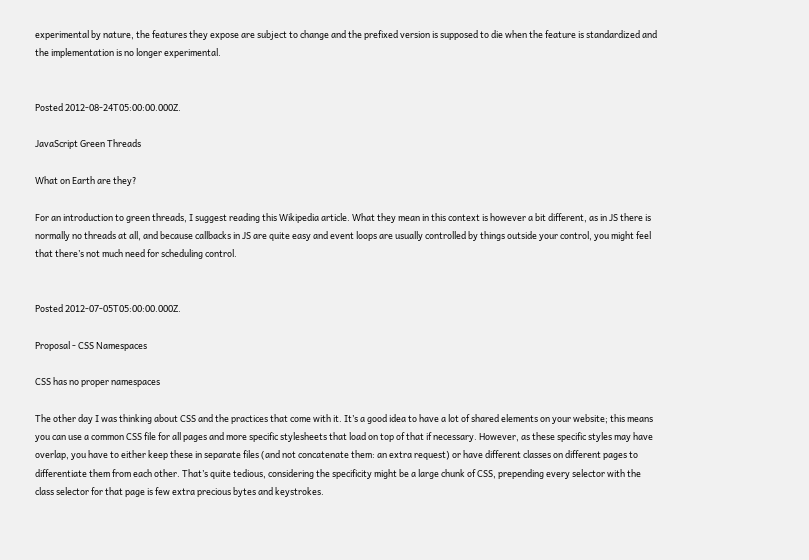experimental by nature, the features they expose are subject to change and the prefixed version is supposed to die when the feature is standardized and the implementation is no longer experimental.


Posted 2012-08-24T05:00:00.000Z.

JavaScript Green Threads

What on Earth are they?

For an introduction to green threads, I suggest reading this Wikipedia article. What they mean in this context is however a bit different, as in JS there is normally no threads at all, and because callbacks in JS are quite easy and event loops are usually controlled by things outside your control, you might feel that there’s not much need for scheduling control.


Posted 2012-07-05T05:00:00.000Z.

Proposal - CSS Namespaces

CSS has no proper namespaces

The other day I was thinking about CSS and the practices that come with it. It’s a good idea to have a lot of shared elements on your website; this means you can use a common CSS file for all pages and more specific stylesheets that load on top of that if necessary. However, as these specific styles may have overlap, you have to either keep these in separate files (and not concatenate them: an extra request) or have different classes on different pages to differentiate them from each other. That’s quite tedious, considering the specificity might be a large chunk of CSS, prepending every selector with the class selector for that page is few extra precious bytes and keystrokes.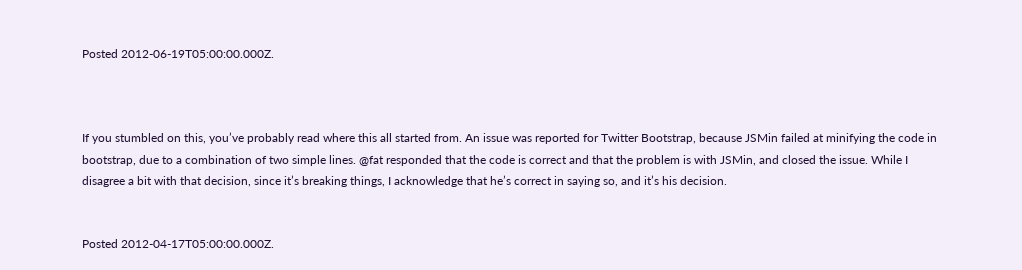Posted 2012-06-19T05:00:00.000Z.



If you stumbled on this, you’ve probably read where this all started from. An issue was reported for Twitter Bootstrap, because JSMin failed at minifying the code in bootstrap, due to a combination of two simple lines. @fat responded that the code is correct and that the problem is with JSMin, and closed the issue. While I disagree a bit with that decision, since it’s breaking things, I acknowledge that he’s correct in saying so, and it’s his decision.


Posted 2012-04-17T05:00:00.000Z.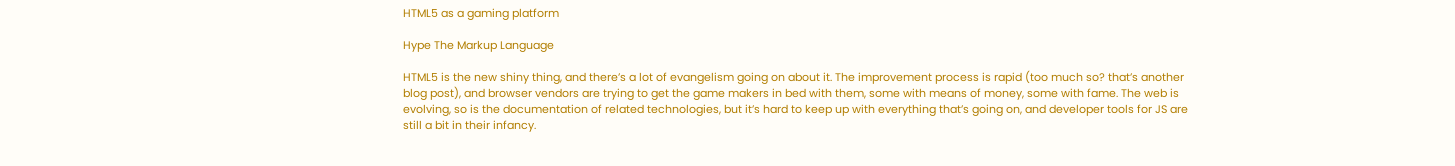HTML5 as a gaming platform

Hype The Markup Language

HTML5 is the new shiny thing, and there’s a lot of evangelism going on about it. The improvement process is rapid (too much so? that’s another blog post), and browser vendors are trying to get the game makers in bed with them, some with means of money, some with fame. The web is evolving, so is the documentation of related technologies, but it’s hard to keep up with everything that’s going on, and developer tools for JS are still a bit in their infancy.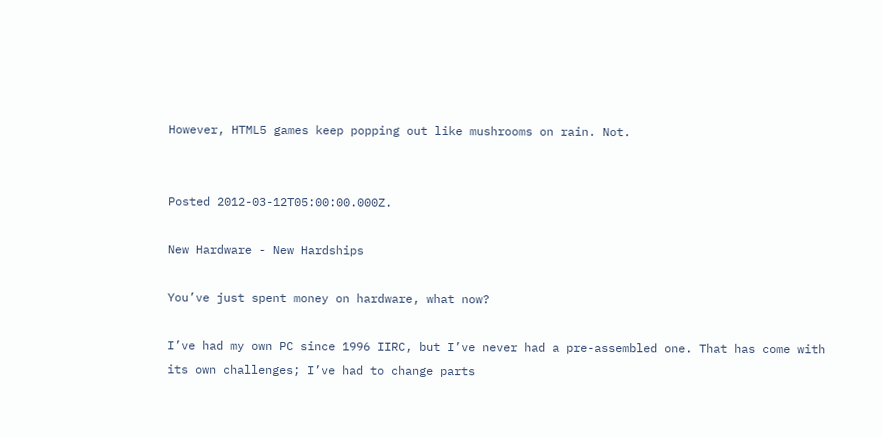However, HTML5 games keep popping out like mushrooms on rain. Not.


Posted 2012-03-12T05:00:00.000Z.

New Hardware - New Hardships

You’ve just spent money on hardware, what now?

I’ve had my own PC since 1996 IIRC, but I’ve never had a pre-assembled one. That has come with its own challenges; I’ve had to change parts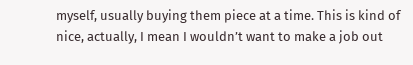myself, usually buying them piece at a time. This is kind of nice, actually, I mean I wouldn’t want to make a job out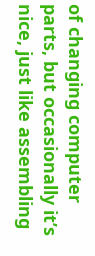of changing computer parts, but occasionally it’s nice, just like assembling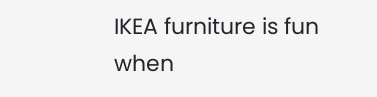IKEA furniture is fun when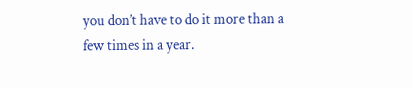you don’t have to do it more than a few times in a year.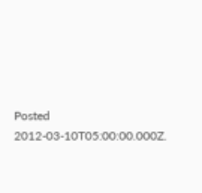Posted 2012-03-10T05:00:00.000Z.